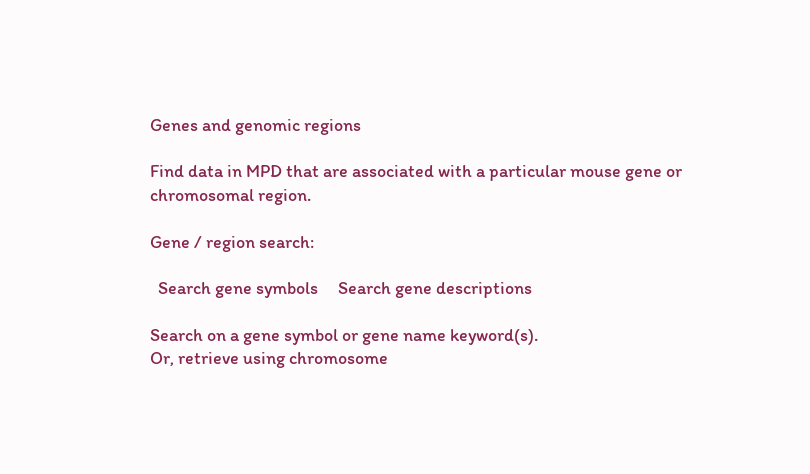Genes and genomic regions

Find data in MPD that are associated with a particular mouse gene or chromosomal region.

Gene / region search:

  Search gene symbols     Search gene descriptions

Search on a gene symbol or gene name keyword(s).
Or, retrieve using chromosome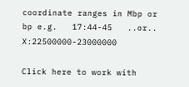coordinate ranges in Mbp or bp e.g.   17:44-45   ..or..   X:22500000-23000000

Click here to work with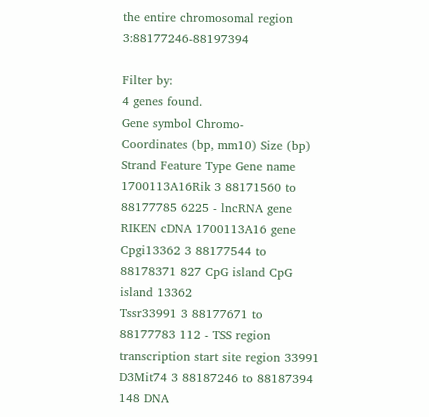the entire chromosomal region 3:88177246-88197394

Filter by:
4 genes found.
Gene symbol Chromo-
Coordinates (bp, mm10) Size (bp) Strand Feature Type Gene name
1700113A16Rik 3 88171560 to 88177785 6225 - lncRNA gene RIKEN cDNA 1700113A16 gene
Cpgi13362 3 88177544 to 88178371 827 CpG island CpG island 13362
Tssr33991 3 88177671 to 88177783 112 - TSS region transcription start site region 33991
D3Mit74 3 88187246 to 88187394 148 DNA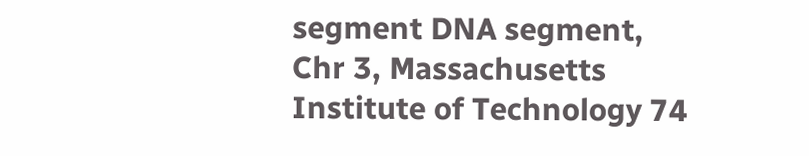segment DNA segment, Chr 3, Massachusetts Institute of Technology 74